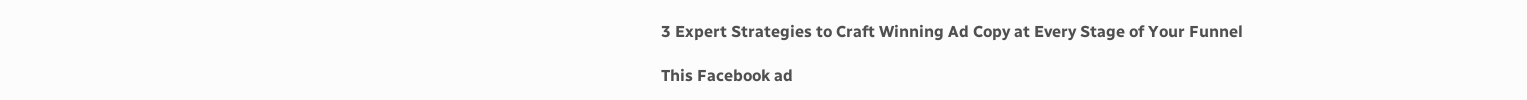3 Expert Strategies to Craft Winning Ad Copy at Every Stage of Your Funnel

This Facebook ad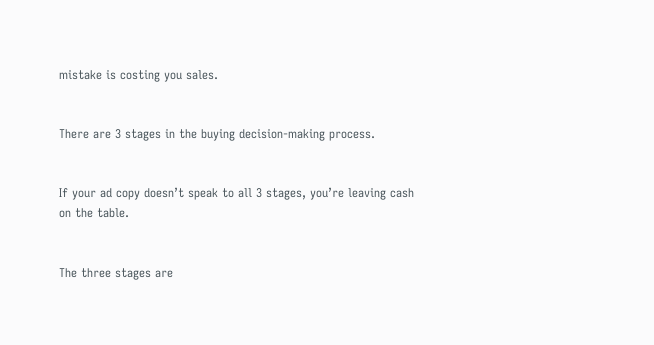mistake is costing you sales.


There are 3 stages in the buying decision-making process.


If your ad copy doesn’t speak to all 3 stages, you’re leaving cash on the table.


The three stages are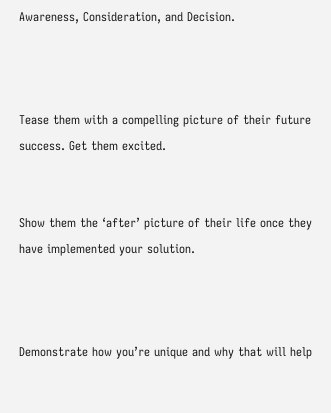Awareness, Consideration, and Decision.



Tease them with a compelling picture of their future success. Get them excited.


Show them the ‘after’ picture of their life once they have implemented your solution.



Demonstrate how you’re unique and why that will help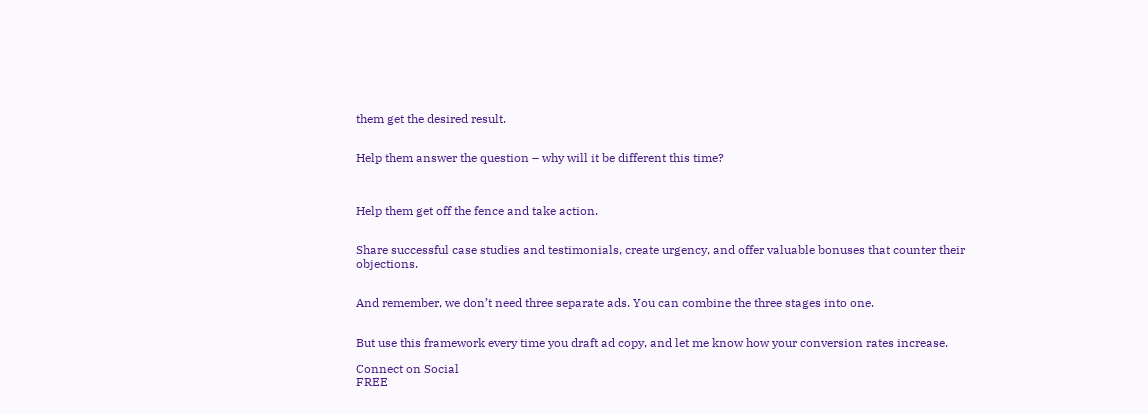them get the desired result.


Help them answer the question – why will it be different this time?



Help them get off the fence and take action.


Share successful case studies and testimonials, create urgency, and offer valuable bonuses that counter their objections.


And remember, we don’t need three separate ads. You can combine the three stages into one.


But use this framework every time you draft ad copy, and let me know how your conversion rates increase.

Connect on Social
FREE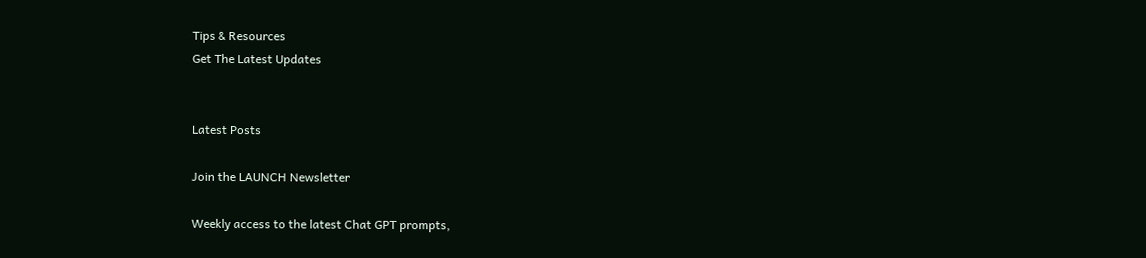Tips & Resources
Get The Latest Updates


Latest Posts

Join the LAUNCH Newsletter

Weekly access to the latest Chat GPT prompts,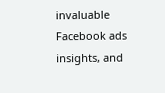invaluable Facebook ads insights, and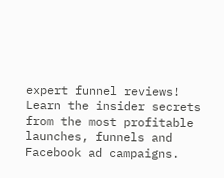expert funnel reviews! Learn the insider secrets from the most profitable launches, funnels and Facebook ad campaigns.